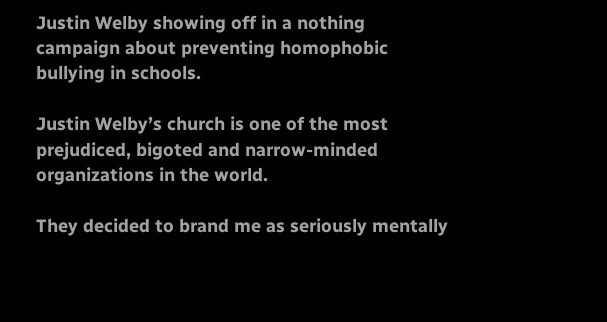Justin Welby showing off in a nothing campaign about preventing homophobic bullying in schools.

Justin Welby’s church is one of the most prejudiced, bigoted and narrow-minded organizations in the world.

They decided to brand me as seriously mentally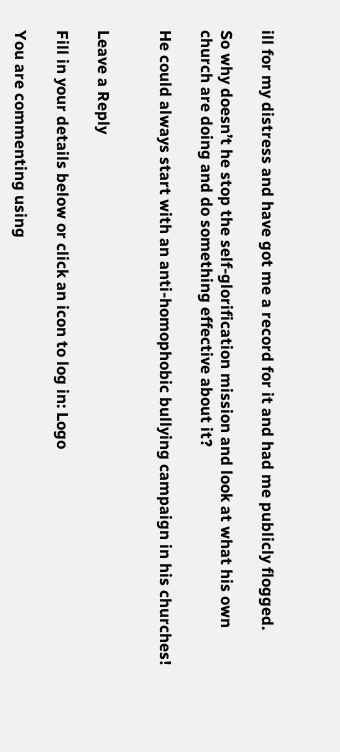ill for my distress and have got me a record for it and had me publicly flogged.

So why doesn’t he stop the self-glorification mission and look at what his own church are doing and do something effective about it?

He could always start with an anti-homophobic bullying campaign in his churches!


Leave a Reply

Fill in your details below or click an icon to log in: Logo

You are commenting using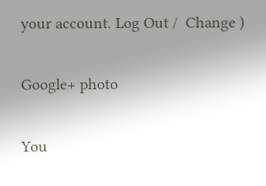your account. Log Out /  Change )

Google+ photo

You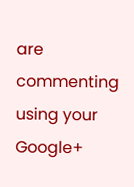are commenting using your Google+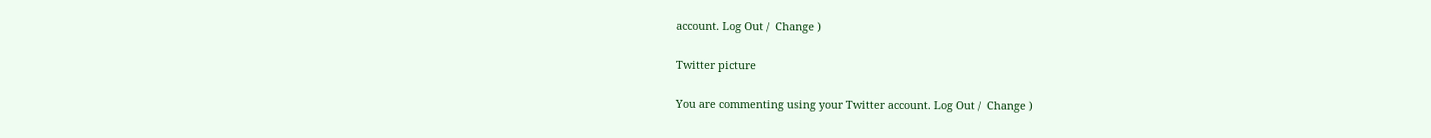account. Log Out /  Change )

Twitter picture

You are commenting using your Twitter account. Log Out /  Change )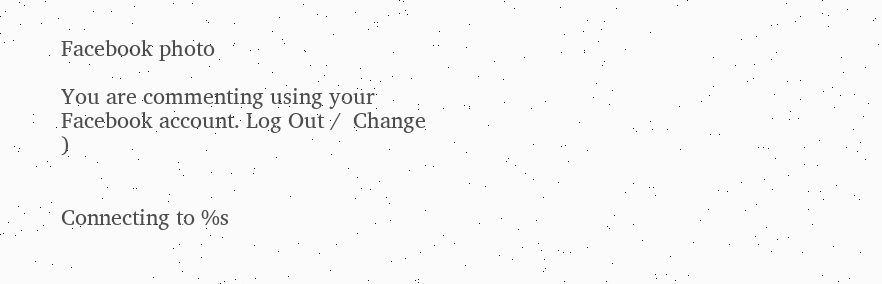Facebook photo

You are commenting using your Facebook account. Log Out /  Change )


Connecting to %s